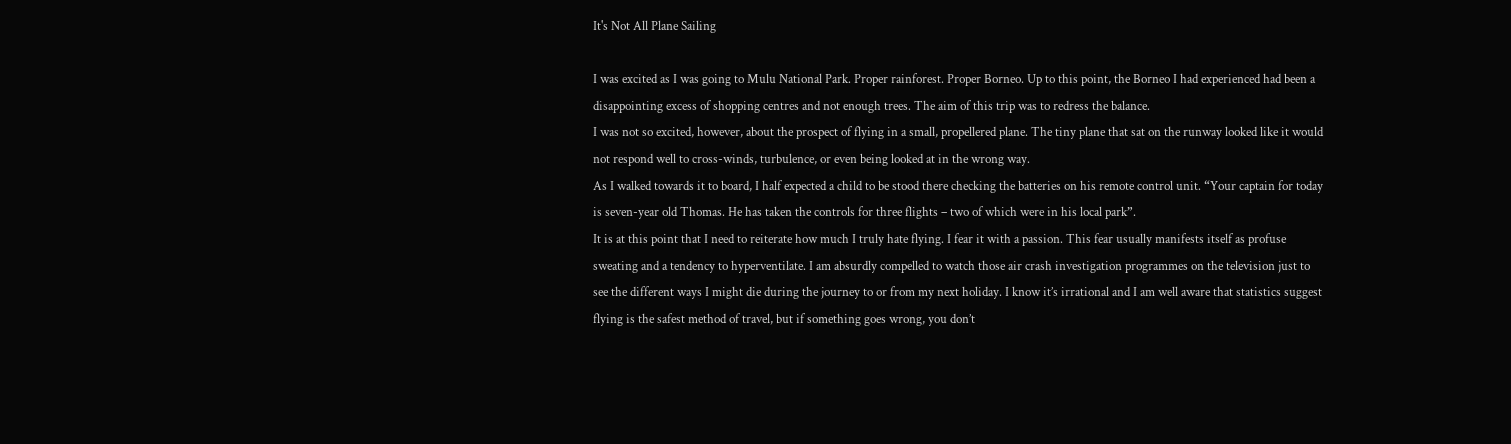It's Not All Plane Sailing

I was excited as I was going to Mulu National Park. Proper rainforest. Proper Borneo. Up to this point, the Borneo I had experienced had been a disappointing excess of shopping centres and not enough trees. The aim of this trip was to redress the balance.
I was not so excited, however, about the prospect of flying in a small, propellered plane. The tiny plane that sat on the runway looked like it would not respond well to cross-winds, turbulence, or even being looked at in the wrong way.
As I walked towards it to board, I half expected a child to be stood there checking the batteries on his remote control unit. “Your captain for today is seven-year old Thomas. He has taken the controls for three flights – two of which were in his local park”.
It is at this point that I need to reiterate how much I truly hate flying. I fear it with a passion. This fear usually manifests itself as profuse sweating and a tendency to hyperventilate. I am absurdly compelled to watch those air crash investigation programmes on the television just to see the different ways I might die during the journey to or from my next holiday. I know it’s irrational and I am well aware that statistics suggest flying is the safest method of travel, but if something goes wrong, you don’t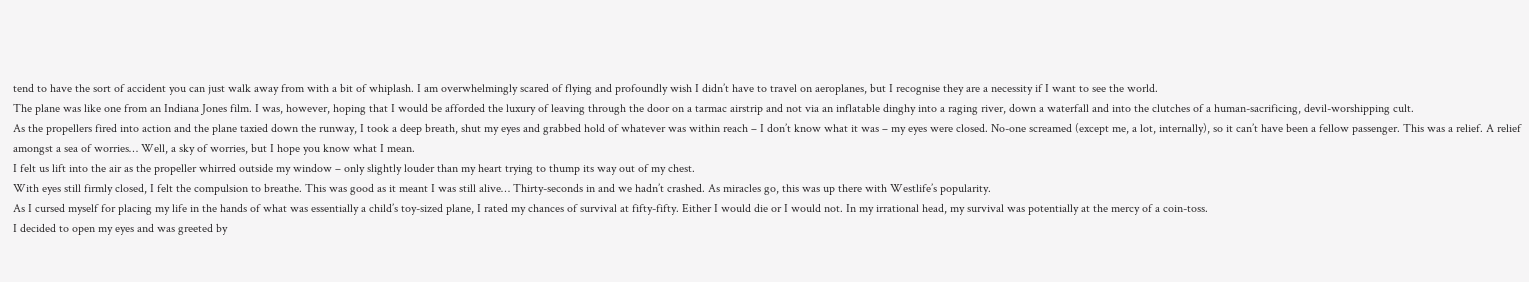tend to have the sort of accident you can just walk away from with a bit of whiplash. I am overwhelmingly scared of flying and profoundly wish I didn’t have to travel on aeroplanes, but I recognise they are a necessity if I want to see the world.
The plane was like one from an Indiana Jones film. I was, however, hoping that I would be afforded the luxury of leaving through the door on a tarmac airstrip and not via an inflatable dinghy into a raging river, down a waterfall and into the clutches of a human-sacrificing, devil-worshipping cult.
As the propellers fired into action and the plane taxied down the runway, I took a deep breath, shut my eyes and grabbed hold of whatever was within reach – I don’t know what it was – my eyes were closed. No-one screamed (except me, a lot, internally), so it can’t have been a fellow passenger. This was a relief. A relief amongst a sea of worries… Well, a sky of worries, but I hope you know what I mean.
I felt us lift into the air as the propeller whirred outside my window – only slightly louder than my heart trying to thump its way out of my chest.
With eyes still firmly closed, I felt the compulsion to breathe. This was good as it meant I was still alive… Thirty-seconds in and we hadn’t crashed. As miracles go, this was up there with Westlife’s popularity.
As I cursed myself for placing my life in the hands of what was essentially a child’s toy-sized plane, I rated my chances of survival at fifty-fifty. Either I would die or I would not. In my irrational head, my survival was potentially at the mercy of a coin-toss.
I decided to open my eyes and was greeted by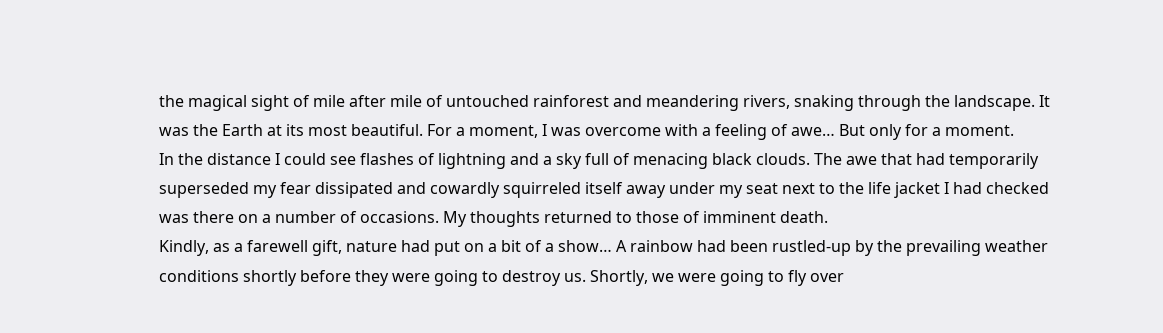the magical sight of mile after mile of untouched rainforest and meandering rivers, snaking through the landscape. It was the Earth at its most beautiful. For a moment, I was overcome with a feeling of awe… But only for a moment.
In the distance I could see flashes of lightning and a sky full of menacing black clouds. The awe that had temporarily superseded my fear dissipated and cowardly squirreled itself away under my seat next to the life jacket I had checked was there on a number of occasions. My thoughts returned to those of imminent death.
Kindly, as a farewell gift, nature had put on a bit of a show… A rainbow had been rustled-up by the prevailing weather conditions shortly before they were going to destroy us. Shortly, we were going to fly over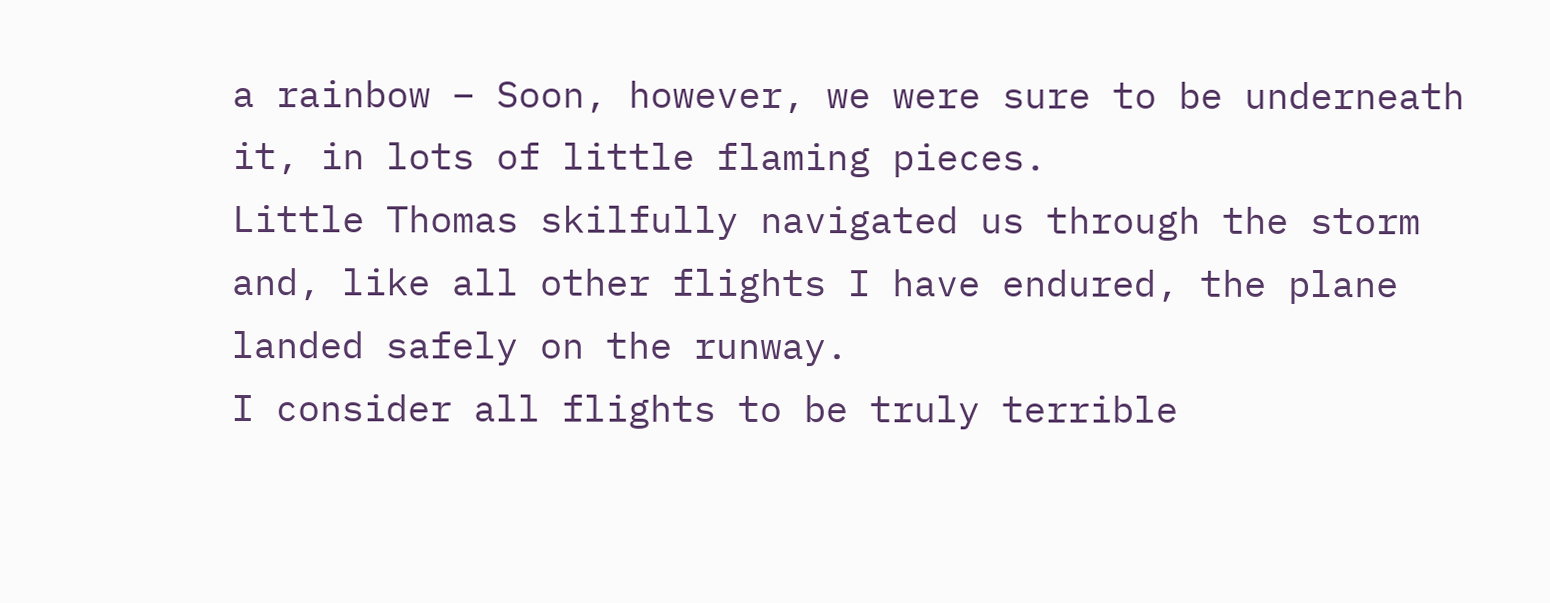a rainbow – Soon, however, we were sure to be underneath it, in lots of little flaming pieces.
Little Thomas skilfully navigated us through the storm and, like all other flights I have endured, the plane landed safely on the runway.
I consider all flights to be truly terrible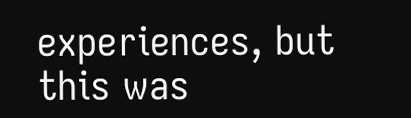experiences, but this was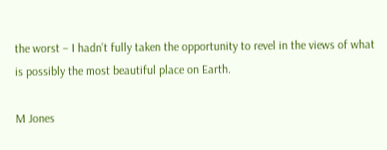the worst – I hadn’t fully taken the opportunity to revel in the views of what is possibly the most beautiful place on Earth.

M Jones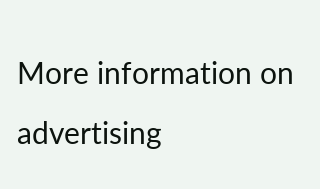More information on advertising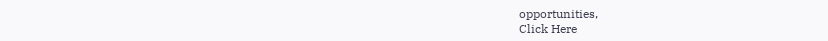opportunities,
Click Here